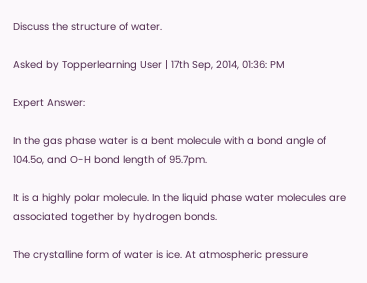Discuss the structure of water.

Asked by Topperlearning User | 17th Sep, 2014, 01:36: PM

Expert Answer:

In the gas phase water is a bent molecule with a bond angle of 104.5o, and O-H bond length of 95.7pm.

It is a highly polar molecule. In the liquid phase water molecules are associated together by hydrogen bonds.

The crystalline form of water is ice. At atmospheric pressure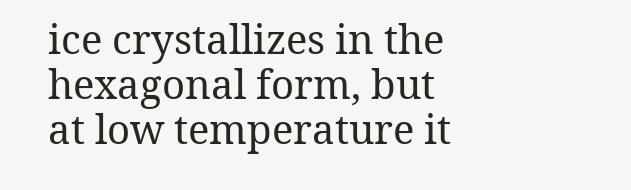ice crystallizes in the hexagonal form, but at low temperature it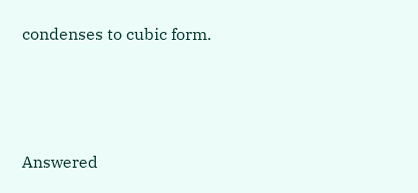condenses to cubic form.



Answered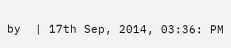by  | 17th Sep, 2014, 03:36: PM